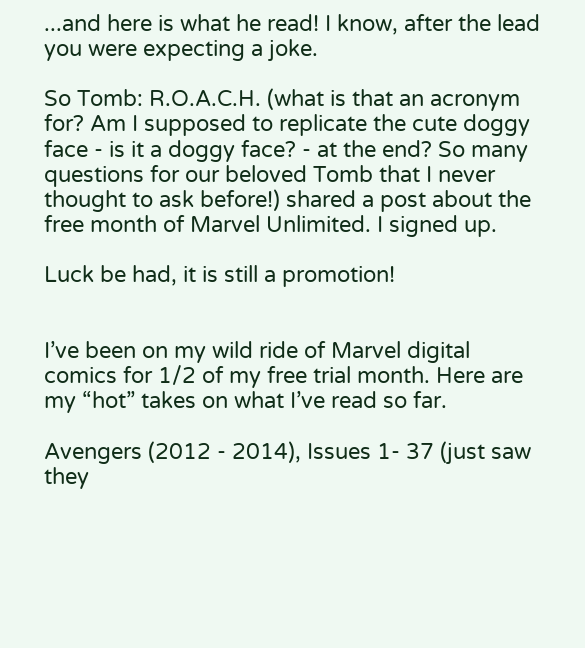...and here is what he read! I know, after the lead you were expecting a joke.

So Tomb: R.O.A.C.H. (what is that an acronym for? Am I supposed to replicate the cute doggy face - is it a doggy face? - at the end? So many questions for our beloved Tomb that I never thought to ask before!) shared a post about the free month of Marvel Unlimited. I signed up.

Luck be had, it is still a promotion!


I’ve been on my wild ride of Marvel digital comics for 1/2 of my free trial month. Here are my “hot” takes on what I’ve read so far.

Avengers (2012 - 2014), Issues 1- 37 (just saw they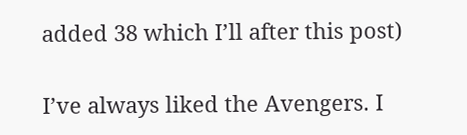added 38 which I’ll after this post)


I’ve always liked the Avengers. I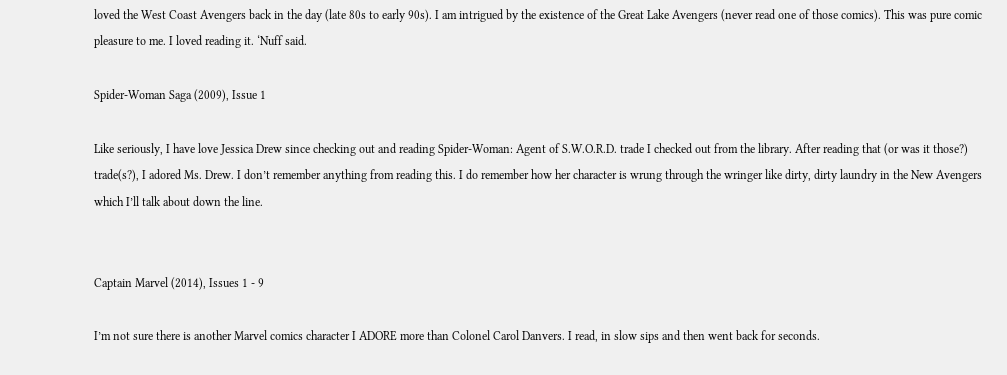loved the West Coast Avengers back in the day (late 80s to early 90s). I am intrigued by the existence of the Great Lake Avengers (never read one of those comics). This was pure comic pleasure to me. I loved reading it. ‘Nuff said.

Spider-Woman Saga (2009), Issue 1

Like seriously, I have love Jessica Drew since checking out and reading Spider-Woman: Agent of S.W.O.R.D. trade I checked out from the library. After reading that (or was it those?) trade(s?), I adored Ms. Drew. I don’t remember anything from reading this. I do remember how her character is wrung through the wringer like dirty, dirty laundry in the New Avengers which I’ll talk about down the line.


Captain Marvel (2014), Issues 1 - 9

I’m not sure there is another Marvel comics character I ADORE more than Colonel Carol Danvers. I read, in slow sips and then went back for seconds.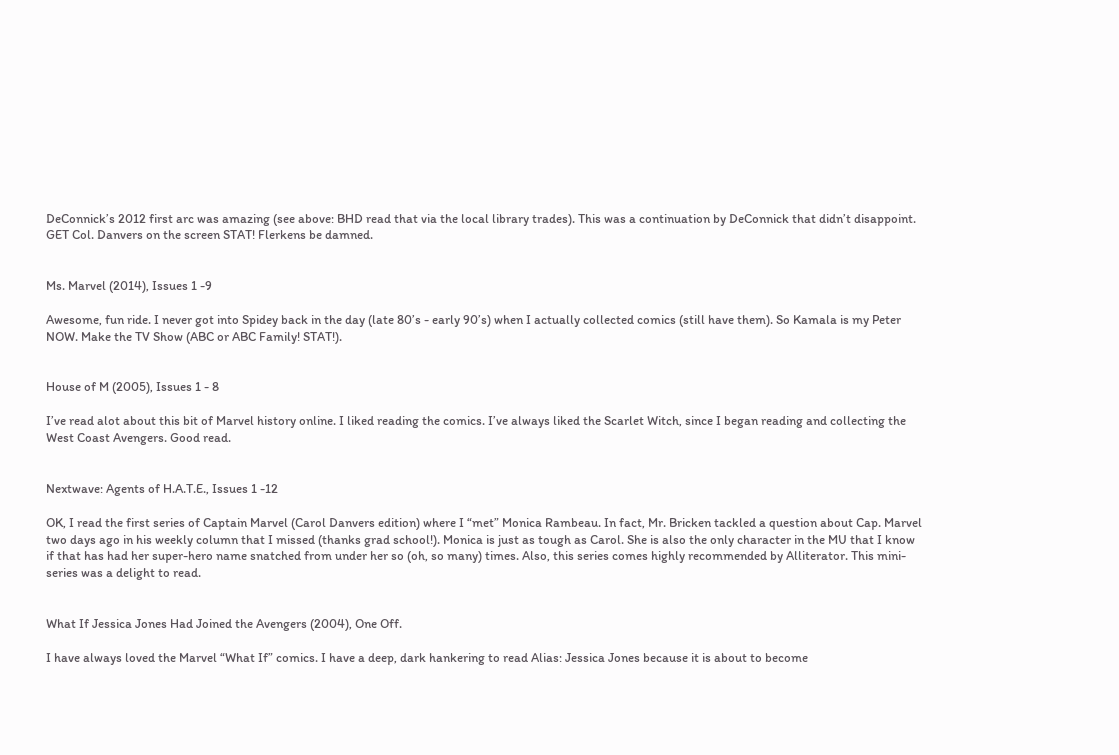DeConnick’s 2012 first arc was amazing (see above: BHD read that via the local library trades). This was a continuation by DeConnick that didn’t disappoint. GET Col. Danvers on the screen STAT! Flerkens be damned.


Ms. Marvel (2014), Issues 1 -9

Awesome, fun ride. I never got into Spidey back in the day (late 80’s - early 90’s) when I actually collected comics (still have them). So Kamala is my Peter NOW. Make the TV Show (ABC or ABC Family! STAT!).


House of M (2005), Issues 1 - 8

I’ve read alot about this bit of Marvel history online. I liked reading the comics. I’ve always liked the Scarlet Witch, since I began reading and collecting the West Coast Avengers. Good read.


Nextwave: Agents of H.A.T.E., Issues 1 -12

OK, I read the first series of Captain Marvel (Carol Danvers edition) where I “met” Monica Rambeau. In fact, Mr. Bricken tackled a question about Cap. Marvel two days ago in his weekly column that I missed (thanks grad school!). Monica is just as tough as Carol. She is also the only character in the MU that I know if that has had her super-hero name snatched from under her so (oh, so many) times. Also, this series comes highly recommended by Alliterator. This mini-series was a delight to read.


What If Jessica Jones Had Joined the Avengers (2004), One Off.

I have always loved the Marvel “What If” comics. I have a deep, dark hankering to read Alias: Jessica Jones because it is about to become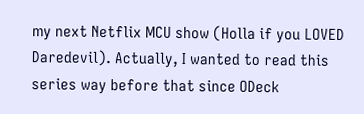my next Netflix MCU show (Holla if you LOVED Daredevil). Actually, I wanted to read this series way before that since ODeck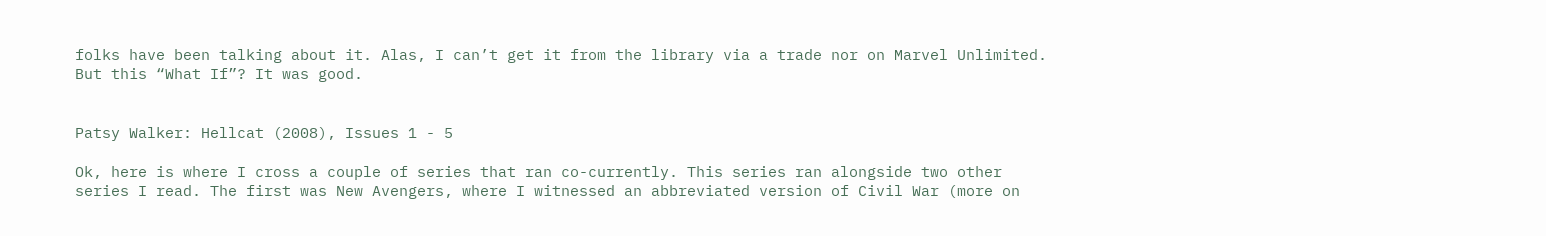folks have been talking about it. Alas, I can’t get it from the library via a trade nor on Marvel Unlimited. But this “What If”? It was good.


Patsy Walker: Hellcat (2008), Issues 1 - 5

Ok, here is where I cross a couple of series that ran co-currently. This series ran alongside two other series I read. The first was New Avengers, where I witnessed an abbreviated version of Civil War (more on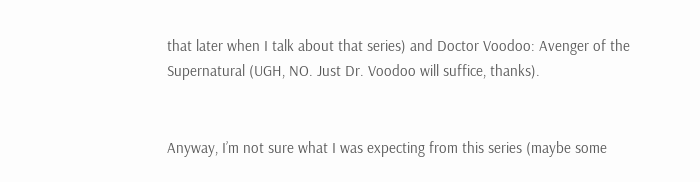that later when I talk about that series) and Doctor Voodoo: Avenger of the Supernatural (UGH, NO. Just Dr. Voodoo will suffice, thanks).


Anyway, I’m not sure what I was expecting from this series (maybe some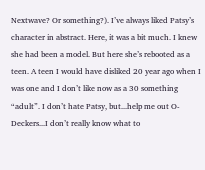Nextwave? Or something?). I’ve always liked Patsy’s character in abstract. Here, it was a bit much. I knew she had been a model. But here she’s rebooted as a teen. A teen I would have disliked 20 year ago when I was one and I don’t like now as a 30 something “adult”. I don’t hate Patsy, but...help me out O-Deckers...I don’t really know what to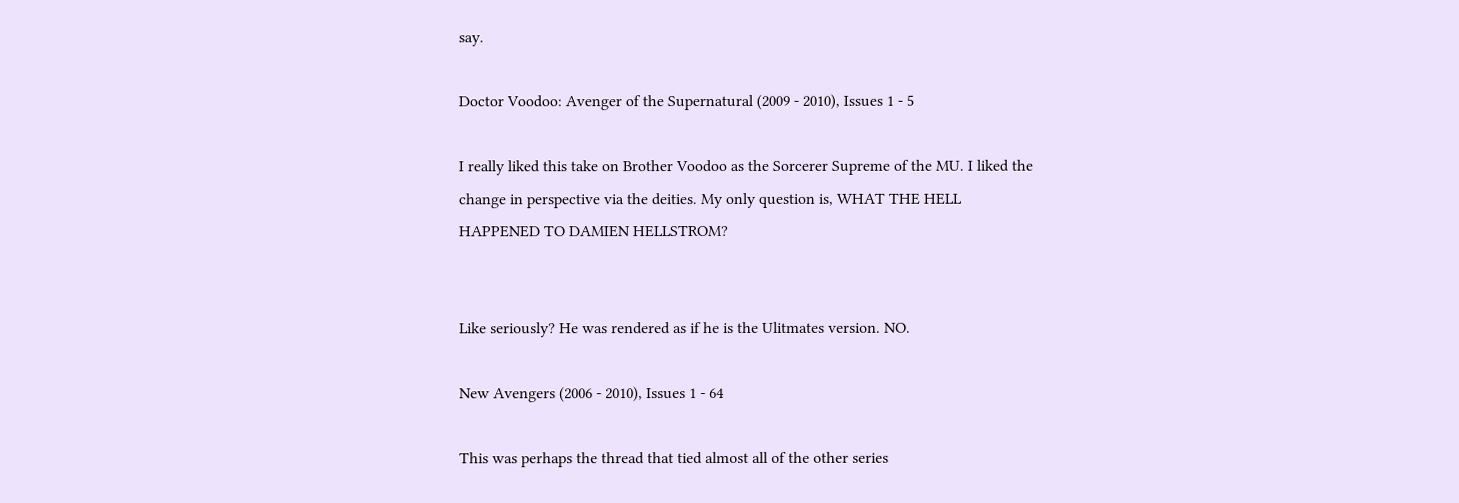say.

Doctor Voodoo: Avenger of the Supernatural (2009 - 2010), Issues 1 - 5

I really liked this take on Brother Voodoo as the Sorcerer Supreme of the MU. I liked the change in perspective via the deities. My only question is, WHAT THE HELL HAPPENED TO DAMIEN HELLSTROM?


Like seriously? He was rendered as if he is the Ulitmates version. NO.

New Avengers (2006 - 2010), Issues 1 - 64

This was perhaps the thread that tied almost all of the other series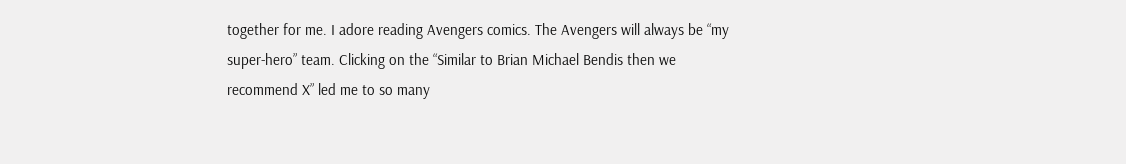together for me. I adore reading Avengers comics. The Avengers will always be “my super-hero” team. Clicking on the “Similar to Brian Michael Bendis then we recommend X” led me to so many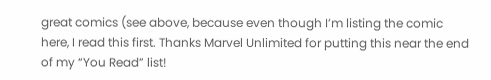great comics (see above, because even though I’m listing the comic here, I read this first. Thanks Marvel Unlimited for putting this near the end of my “You Read” list!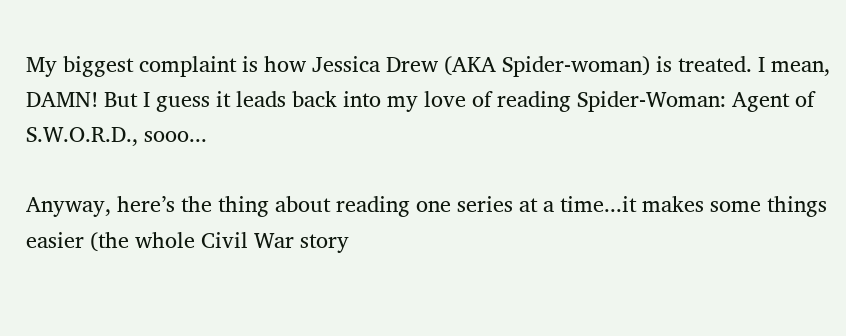My biggest complaint is how Jessica Drew (AKA Spider-woman) is treated. I mean, DAMN! But I guess it leads back into my love of reading Spider-Woman: Agent of S.W.O.R.D., sooo...

Anyway, here’s the thing about reading one series at a time...it makes some things easier (the whole Civil War story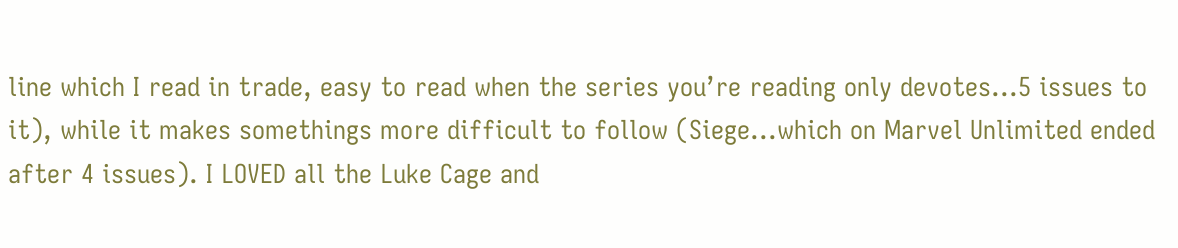line which I read in trade, easy to read when the series you’re reading only devotes...5 issues to it), while it makes somethings more difficult to follow (Siege...which on Marvel Unlimited ended after 4 issues). I LOVED all the Luke Cage and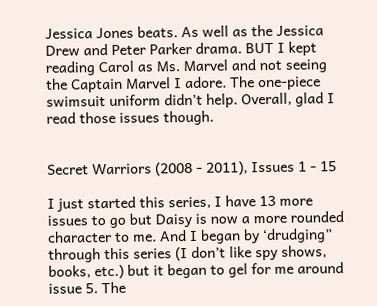Jessica Jones beats. As well as the Jessica Drew and Peter Parker drama. BUT I kept reading Carol as Ms. Marvel and not seeing the Captain Marvel I adore. The one-piece swimsuit uniform didn’t help. Overall, glad I read those issues though.


Secret Warriors (2008 - 2011), Issues 1 - 15

I just started this series, I have 13 more issues to go but Daisy is now a more rounded character to me. And I began by ‘drudging” through this series (I don’t like spy shows, books, etc.) but it began to gel for me around issue 5. The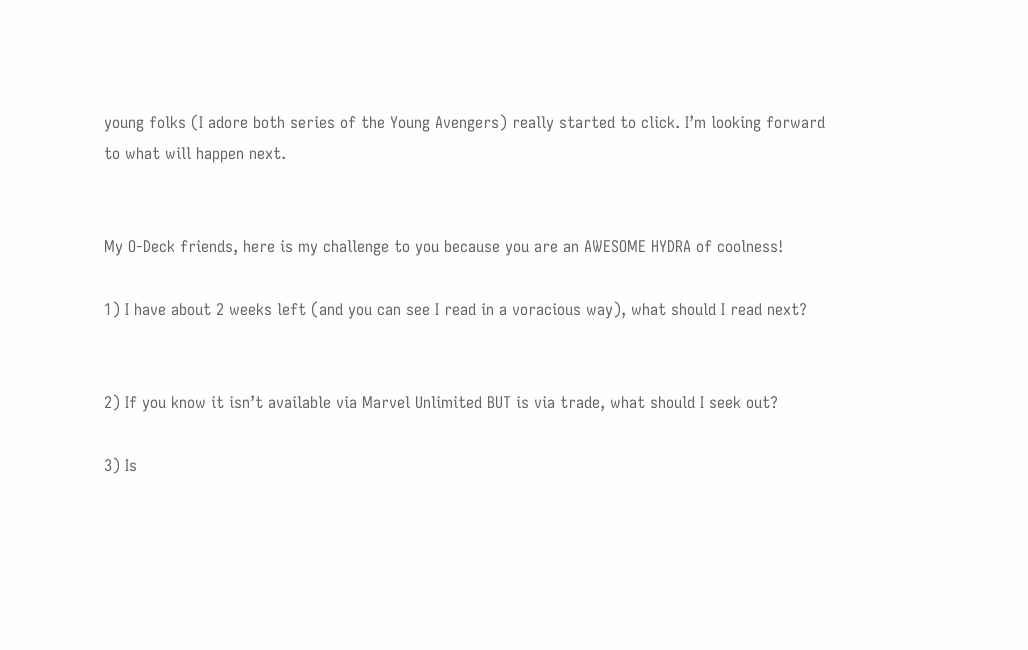young folks (I adore both series of the Young Avengers) really started to click. I’m looking forward to what will happen next.


My O-Deck friends, here is my challenge to you because you are an AWESOME HYDRA of coolness!

1) I have about 2 weeks left (and you can see I read in a voracious way), what should I read next?


2) If you know it isn’t available via Marvel Unlimited BUT is via trade, what should I seek out?

3) Is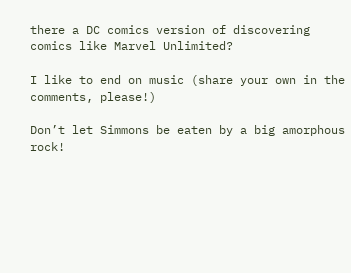there a DC comics version of discovering comics like Marvel Unlimited?

I like to end on music (share your own in the comments, please!)

Don’t let Simmons be eaten by a big amorphous rock!